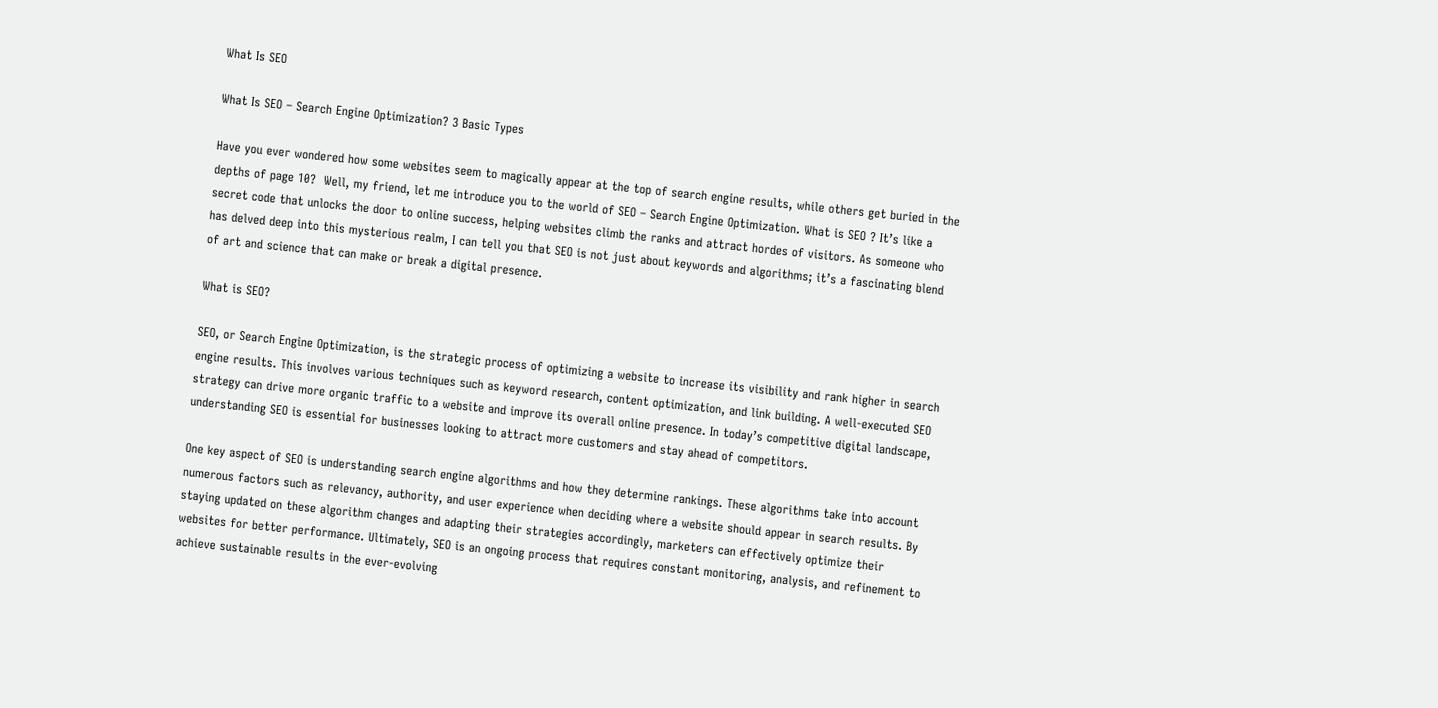What Is SEO

What Is SEO – Search Engine Optimization? 3 Basic Types

Have you ever wondered how some websites seem to magically appear at the top of search engine results, while others get buried in the depths of page 10?  Well, my friend, let me introduce you to the world of SEO – Search Engine Optimization. What is SEO ? It’s like a secret code that unlocks the door to online success, helping websites climb the ranks and attract hordes of visitors. As someone who has delved deep into this mysterious realm, I can tell you that SEO is not just about keywords and algorithms; it’s a fascinating blend of art and science that can make or break a digital presence.

What is SEO?

SEO, or Search Engine Optimization, is the strategic process of optimizing a website to increase its visibility and rank higher in search engine results. This involves various techniques such as keyword research, content optimization, and link building. A well-executed SEO strategy can drive more organic traffic to a website and improve its overall online presence. In today’s competitive digital landscape, understanding SEO is essential for businesses looking to attract more customers and stay ahead of competitors.

One key aspect of SEO is understanding search engine algorithms and how they determine rankings. These algorithms take into account numerous factors such as relevancy, authority, and user experience when deciding where a website should appear in search results. By staying updated on these algorithm changes and adapting their strategies accordingly, marketers can effectively optimize their websites for better performance. Ultimately, SEO is an ongoing process that requires constant monitoring, analysis, and refinement to achieve sustainable results in the ever-evolving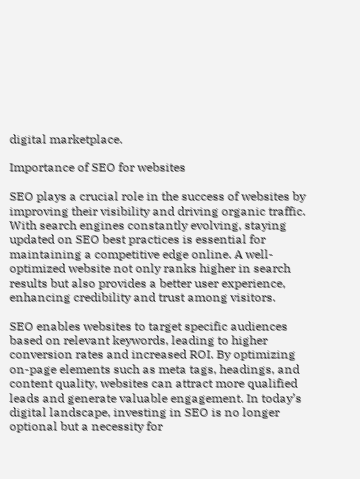digital marketplace.

Importance of SEO for websites

SEO plays a crucial role in the success of websites by improving their visibility and driving organic traffic. With search engines constantly evolving, staying updated on SEO best practices is essential for maintaining a competitive edge online. A well-optimized website not only ranks higher in search results but also provides a better user experience, enhancing credibility and trust among visitors.

SEO enables websites to target specific audiences based on relevant keywords, leading to higher conversion rates and increased ROI. By optimizing on-page elements such as meta tags, headings, and content quality, websites can attract more qualified leads and generate valuable engagement. In today’s digital landscape, investing in SEO is no longer optional but a necessity for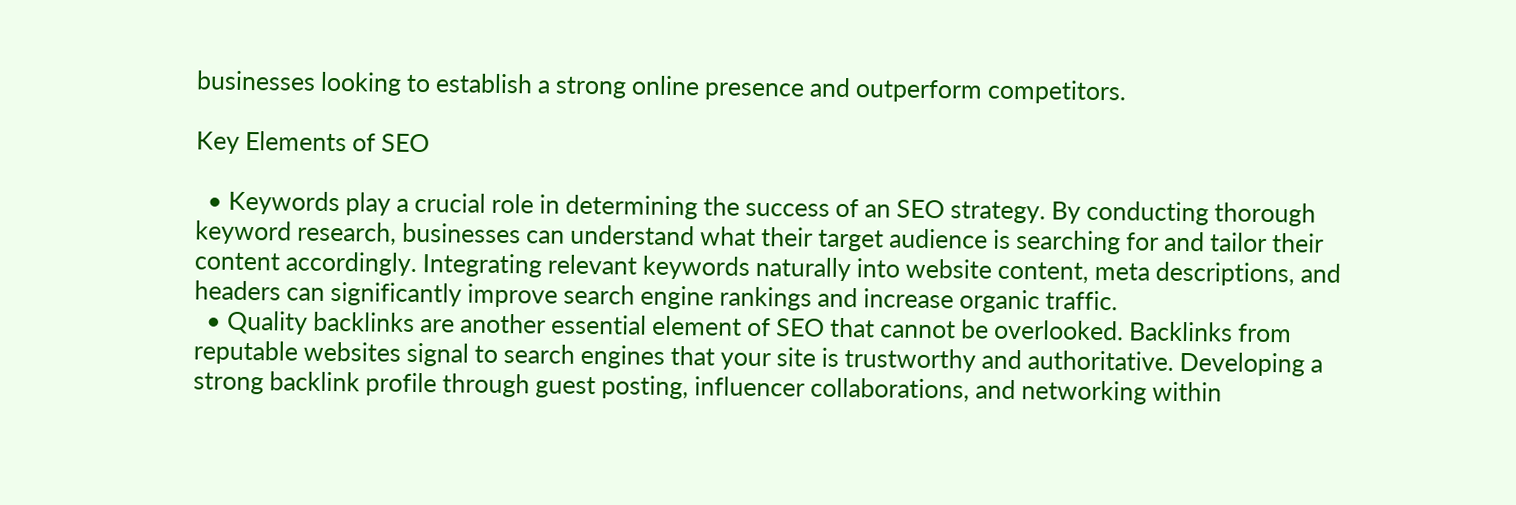businesses looking to establish a strong online presence and outperform competitors.

Key Elements of SEO

  • Keywords play a crucial role in determining the success of an SEO strategy. By conducting thorough keyword research, businesses can understand what their target audience is searching for and tailor their content accordingly. Integrating relevant keywords naturally into website content, meta descriptions, and headers can significantly improve search engine rankings and increase organic traffic.
  • Quality backlinks are another essential element of SEO that cannot be overlooked. Backlinks from reputable websites signal to search engines that your site is trustworthy and authoritative. Developing a strong backlink profile through guest posting, influencer collaborations, and networking within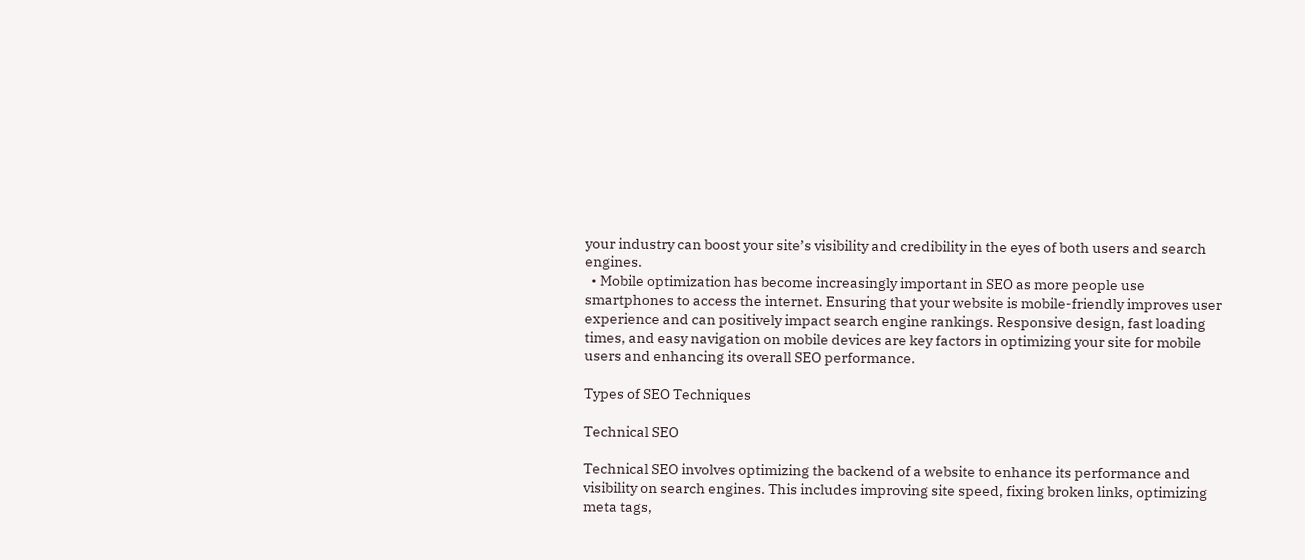your industry can boost your site’s visibility and credibility in the eyes of both users and search engines.
  • Mobile optimization has become increasingly important in SEO as more people use smartphones to access the internet. Ensuring that your website is mobile-friendly improves user experience and can positively impact search engine rankings. Responsive design, fast loading times, and easy navigation on mobile devices are key factors in optimizing your site for mobile users and enhancing its overall SEO performance.

Types of SEO Techniques

Technical SEO

Technical SEO involves optimizing the backend of a website to enhance its performance and visibility on search engines. This includes improving site speed, fixing broken links, optimizing meta tags,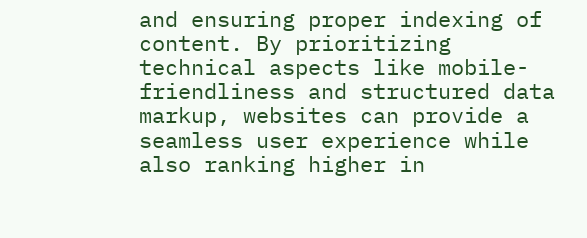and ensuring proper indexing of content. By prioritizing technical aspects like mobile-friendliness and structured data markup, websites can provide a seamless user experience while also ranking higher in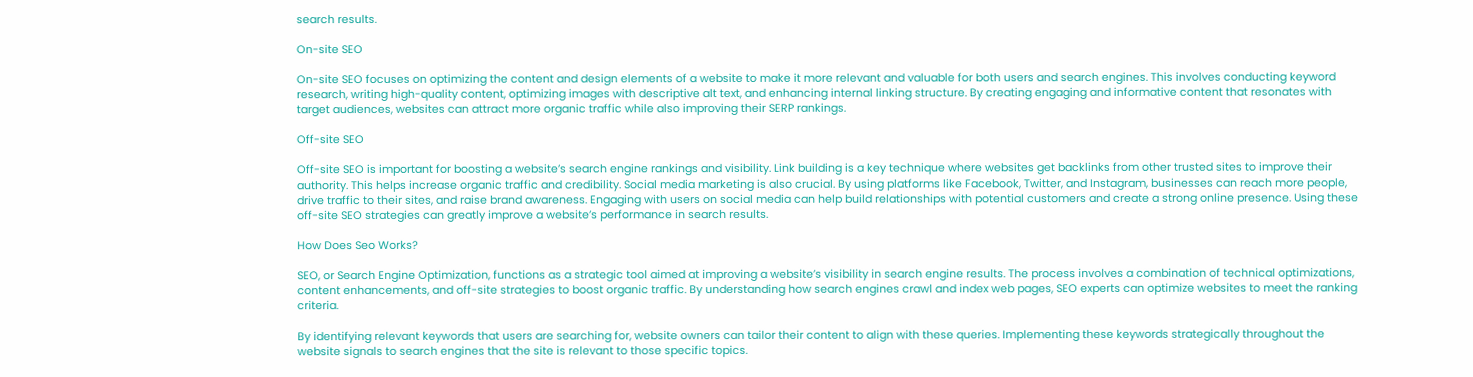search results.

On-site SEO

On-site SEO focuses on optimizing the content and design elements of a website to make it more relevant and valuable for both users and search engines. This involves conducting keyword research, writing high-quality content, optimizing images with descriptive alt text, and enhancing internal linking structure. By creating engaging and informative content that resonates with target audiences, websites can attract more organic traffic while also improving their SERP rankings.

Off-site SEO

Off-site SEO is important for boosting a website’s search engine rankings and visibility. Link building is a key technique where websites get backlinks from other trusted sites to improve their authority. This helps increase organic traffic and credibility. Social media marketing is also crucial. By using platforms like Facebook, Twitter, and Instagram, businesses can reach more people, drive traffic to their sites, and raise brand awareness. Engaging with users on social media can help build relationships with potential customers and create a strong online presence. Using these off-site SEO strategies can greatly improve a website’s performance in search results.

How Does Seo Works?

SEO, or Search Engine Optimization, functions as a strategic tool aimed at improving a website’s visibility in search engine results. The process involves a combination of technical optimizations, content enhancements, and off-site strategies to boost organic traffic. By understanding how search engines crawl and index web pages, SEO experts can optimize websites to meet the ranking criteria.

By identifying relevant keywords that users are searching for, website owners can tailor their content to align with these queries. Implementing these keywords strategically throughout the website signals to search engines that the site is relevant to those specific topics.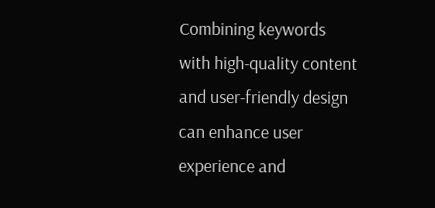Combining keywords with high-quality content and user-friendly design can enhance user experience and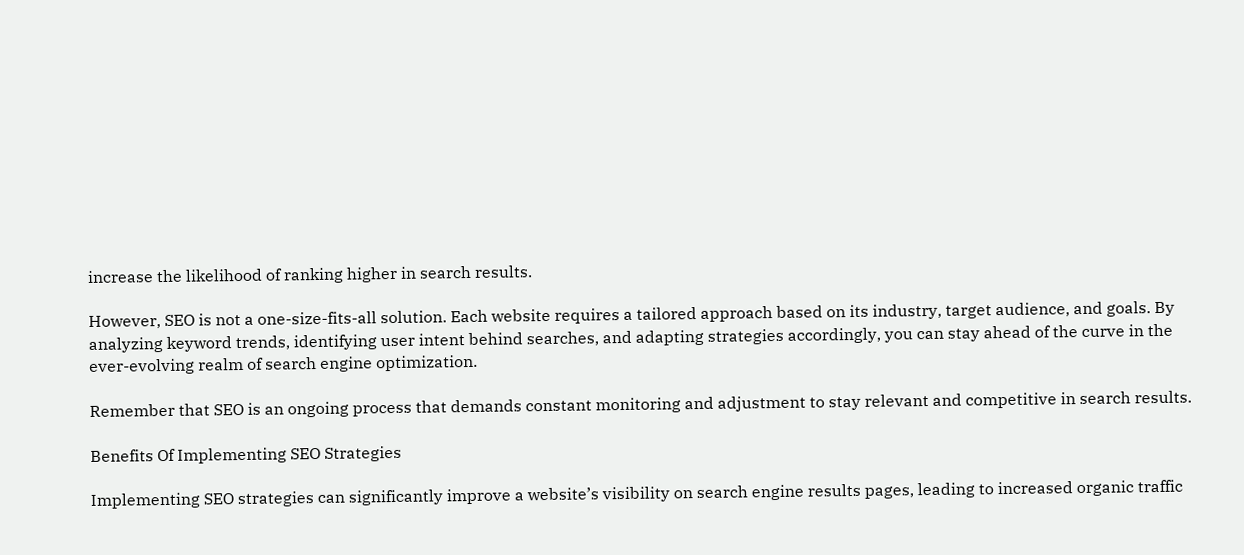increase the likelihood of ranking higher in search results.

However, SEO is not a one-size-fits-all solution. Each website requires a tailored approach based on its industry, target audience, and goals. By analyzing keyword trends, identifying user intent behind searches, and adapting strategies accordingly, you can stay ahead of the curve in the ever-evolving realm of search engine optimization.

Remember that SEO is an ongoing process that demands constant monitoring and adjustment to stay relevant and competitive in search results.

Benefits Of Implementing SEO Strategies

Implementing SEO strategies can significantly improve a website’s visibility on search engine results pages, leading to increased organic traffic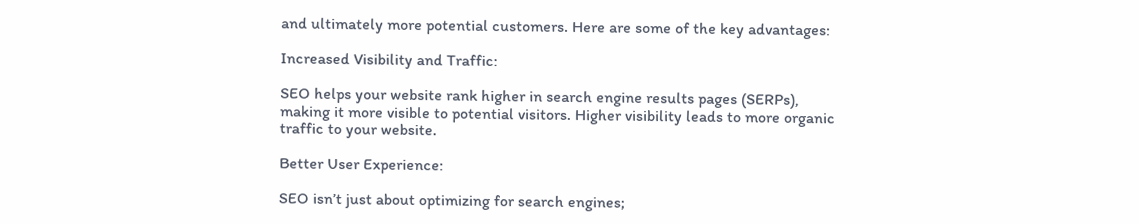and ultimately more potential customers. Here are some of the key advantages:

Increased Visibility and Traffic:

SEO helps your website rank higher in search engine results pages (SERPs), making it more visible to potential visitors. Higher visibility leads to more organic traffic to your website.

Better User Experience:

SEO isn’t just about optimizing for search engines;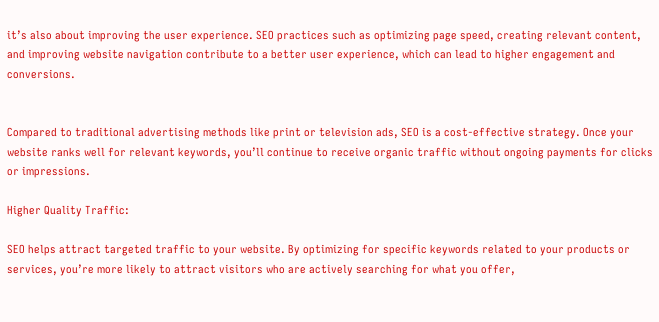it’s also about improving the user experience. SEO practices such as optimizing page speed, creating relevant content, and improving website navigation contribute to a better user experience, which can lead to higher engagement and conversions.


Compared to traditional advertising methods like print or television ads, SEO is a cost-effective strategy. Once your website ranks well for relevant keywords, you’ll continue to receive organic traffic without ongoing payments for clicks or impressions.

Higher Quality Traffic:

SEO helps attract targeted traffic to your website. By optimizing for specific keywords related to your products or services, you’re more likely to attract visitors who are actively searching for what you offer,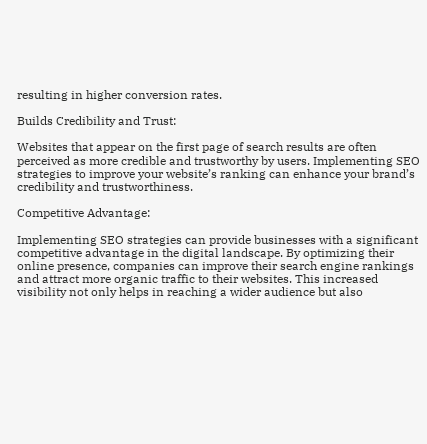resulting in higher conversion rates.

Builds Credibility and Trust:

Websites that appear on the first page of search results are often perceived as more credible and trustworthy by users. Implementing SEO strategies to improve your website’s ranking can enhance your brand’s credibility and trustworthiness.

Competitive Advantage:

Implementing SEO strategies can provide businesses with a significant competitive advantage in the digital landscape. By optimizing their online presence, companies can improve their search engine rankings and attract more organic traffic to their websites. This increased visibility not only helps in reaching a wider audience but also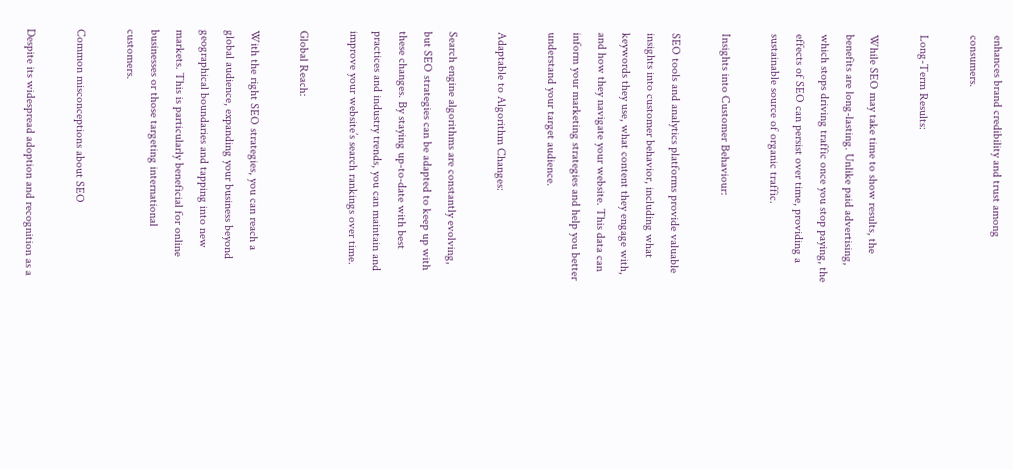enhances brand credibility and trust among consumers.

Long-Term Results:

While SEO may take time to show results, the benefits are long-lasting. Unlike paid advertising, which stops driving traffic once you stop paying, the effects of SEO can persist over time, providing a sustainable source of organic traffic.

Insights into Customer Behaviour:

SEO tools and analytics platforms provide valuable insights into customer behavior, including what keywords they use, what content they engage with, and how they navigate your website. This data can inform your marketing strategies and help you better understand your target audience.

Adaptable to Algorithm Changes:

Search engine algorithms are constantly evolving, but SEO strategies can be adapted to keep up with these changes. By staying up-to-date with best practices and industry trends, you can maintain and improve your website’s search rankings over time.

Global Reach:

With the right SEO strategies, you can reach a global audience, expanding your business beyond geographical boundaries and tapping into new markets. This is particularly beneficial for online businesses or those targeting international customers.

Common misconceptions about SEO

Despite its widespread adoption and recognition as a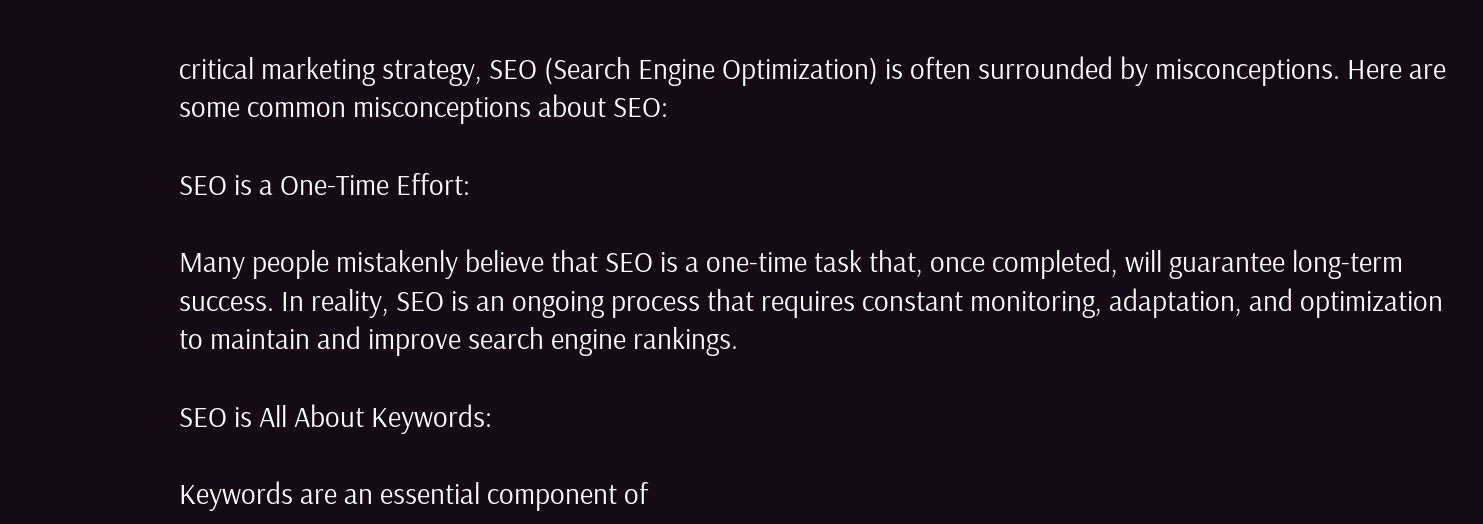critical marketing strategy, SEO (Search Engine Optimization) is often surrounded by misconceptions. Here are some common misconceptions about SEO:

SEO is a One-Time Effort:

Many people mistakenly believe that SEO is a one-time task that, once completed, will guarantee long-term success. In reality, SEO is an ongoing process that requires constant monitoring, adaptation, and optimization to maintain and improve search engine rankings.

SEO is All About Keywords:

Keywords are an essential component of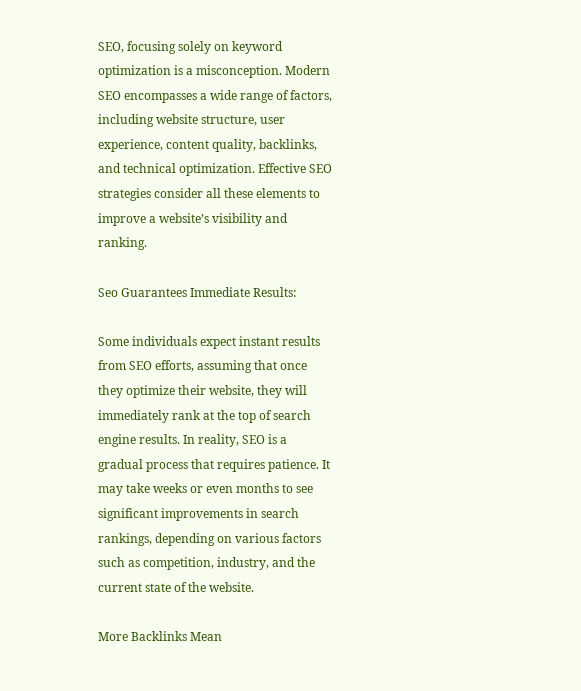SEO, focusing solely on keyword optimization is a misconception. Modern SEO encompasses a wide range of factors, including website structure, user experience, content quality, backlinks, and technical optimization. Effective SEO strategies consider all these elements to improve a website’s visibility and ranking.

Seo Guarantees Immediate Results:

Some individuals expect instant results from SEO efforts, assuming that once they optimize their website, they will immediately rank at the top of search engine results. In reality, SEO is a gradual process that requires patience. It may take weeks or even months to see significant improvements in search rankings, depending on various factors such as competition, industry, and the current state of the website.

More Backlinks Mean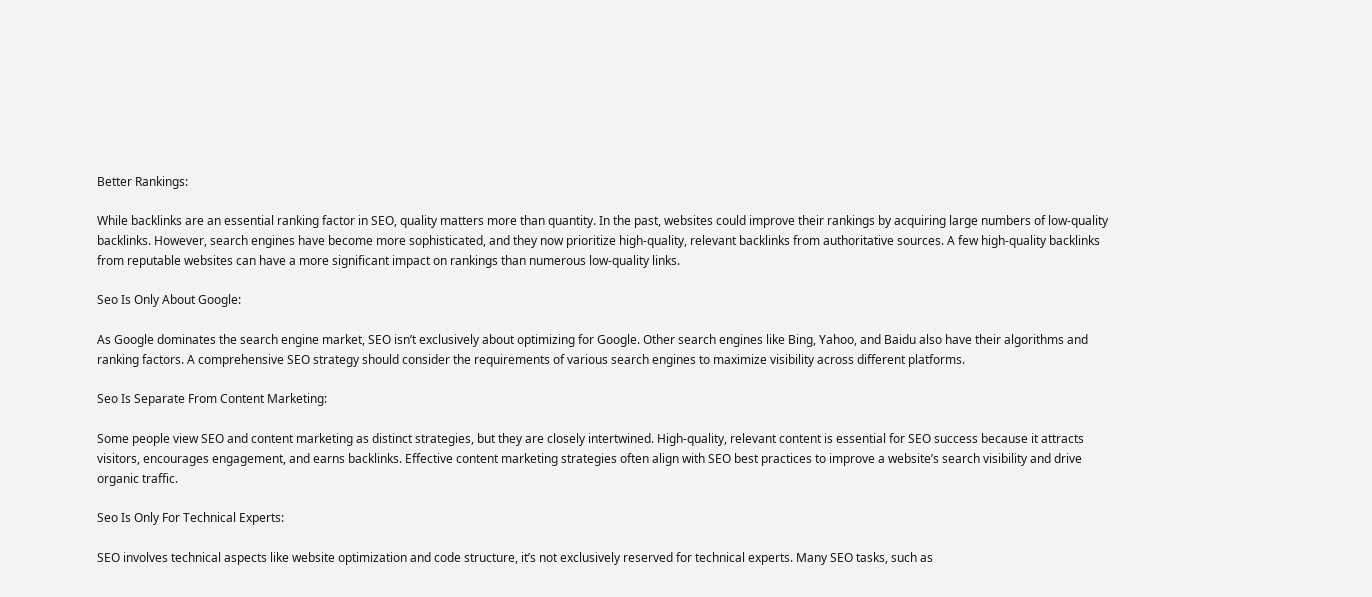Better Rankings:

While backlinks are an essential ranking factor in SEO, quality matters more than quantity. In the past, websites could improve their rankings by acquiring large numbers of low-quality backlinks. However, search engines have become more sophisticated, and they now prioritize high-quality, relevant backlinks from authoritative sources. A few high-quality backlinks from reputable websites can have a more significant impact on rankings than numerous low-quality links.

Seo Is Only About Google:

As Google dominates the search engine market, SEO isn’t exclusively about optimizing for Google. Other search engines like Bing, Yahoo, and Baidu also have their algorithms and ranking factors. A comprehensive SEO strategy should consider the requirements of various search engines to maximize visibility across different platforms.

Seo Is Separate From Content Marketing:

Some people view SEO and content marketing as distinct strategies, but they are closely intertwined. High-quality, relevant content is essential for SEO success because it attracts visitors, encourages engagement, and earns backlinks. Effective content marketing strategies often align with SEO best practices to improve a website’s search visibility and drive organic traffic.

Seo Is Only For Technical Experts:

SEO involves technical aspects like website optimization and code structure, it’s not exclusively reserved for technical experts. Many SEO tasks, such as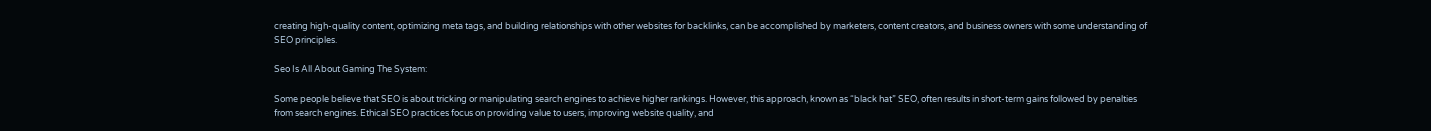creating high-quality content, optimizing meta tags, and building relationships with other websites for backlinks, can be accomplished by marketers, content creators, and business owners with some understanding of SEO principles.

Seo Is All About Gaming The System:

Some people believe that SEO is about tricking or manipulating search engines to achieve higher rankings. However, this approach, known as “black hat” SEO, often results in short-term gains followed by penalties from search engines. Ethical SEO practices focus on providing value to users, improving website quality, and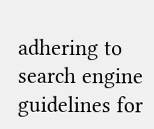adhering to search engine guidelines for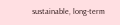sustainable, long-term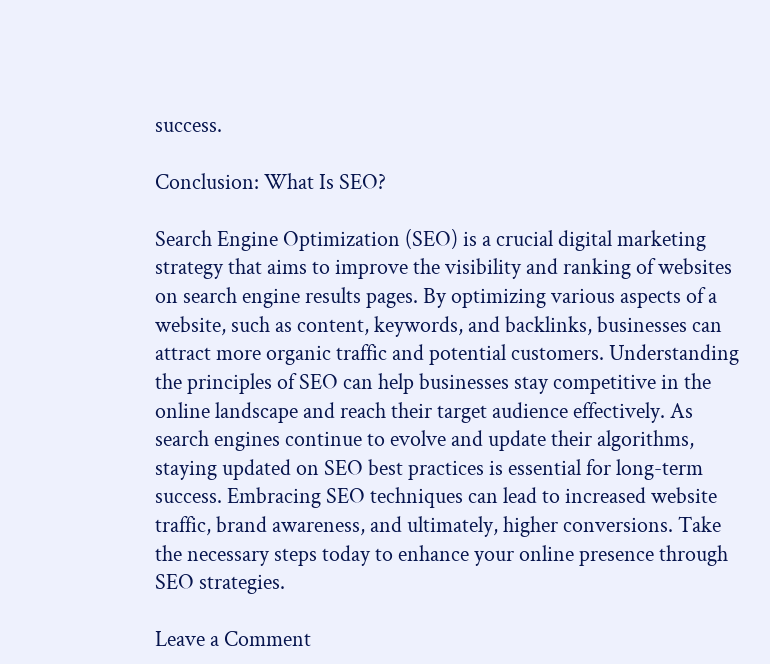success.

Conclusion: What Is SEO?

Search Engine Optimization (SEO) is a crucial digital marketing strategy that aims to improve the visibility and ranking of websites on search engine results pages. By optimizing various aspects of a website, such as content, keywords, and backlinks, businesses can attract more organic traffic and potential customers. Understanding the principles of SEO can help businesses stay competitive in the online landscape and reach their target audience effectively. As search engines continue to evolve and update their algorithms, staying updated on SEO best practices is essential for long-term success. Embracing SEO techniques can lead to increased website traffic, brand awareness, and ultimately, higher conversions. Take the necessary steps today to enhance your online presence through SEO strategies.

Leave a Comment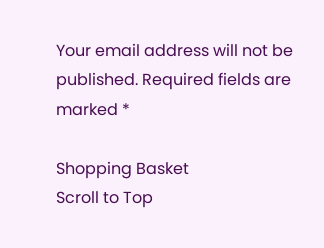Your email address will not be published. Required fields are marked *

Shopping Basket
Scroll to Top